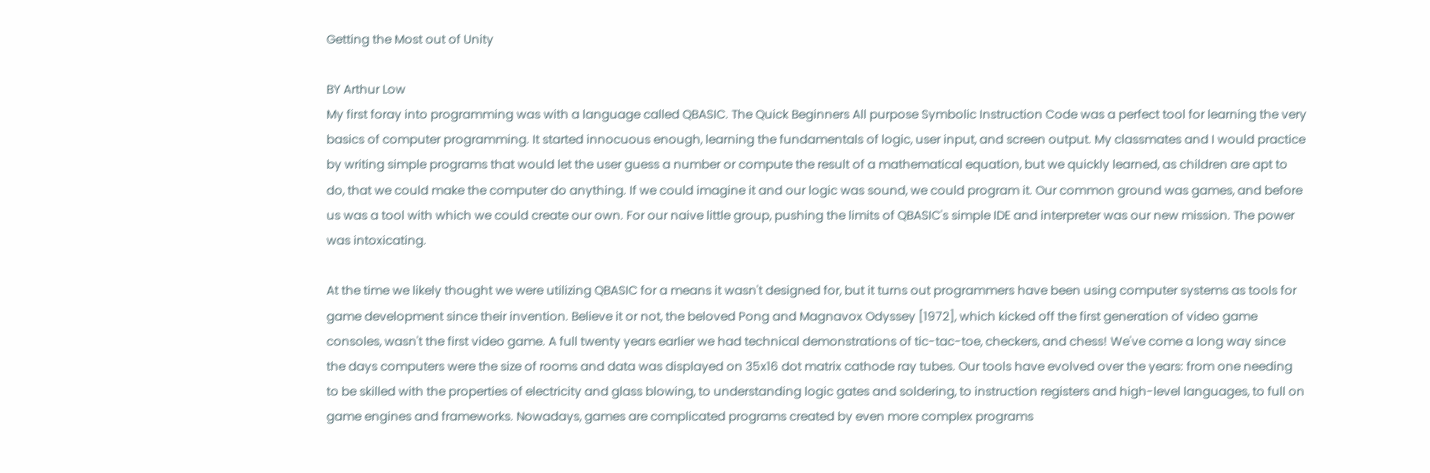Getting the Most out of Unity

BY Arthur Low
My first foray into programming was with a language called QBASIC. The Quick Beginners All purpose Symbolic Instruction Code was a perfect tool for learning the very basics of computer programming. It started innocuous enough, learning the fundamentals of logic, user input, and screen output. My classmates and I would practice by writing simple programs that would let the user guess a number or compute the result of a mathematical equation, but we quickly learned, as children are apt to do, that we could make the computer do anything. If we could imagine it and our logic was sound, we could program it. Our common ground was games, and before us was a tool with which we could create our own. For our naive little group, pushing the limits of QBASIC's simple IDE and interpreter was our new mission. The power was intoxicating.

At the time we likely thought we were utilizing QBASIC for a means it wasn't designed for, but it turns out programmers have been using computer systems as tools for game development since their invention. Believe it or not, the beloved Pong and Magnavox Odyssey [1972], which kicked off the first generation of video game consoles, wasn't the first video game. A full twenty years earlier we had technical demonstrations of tic-tac-toe, checkers, and chess! We've come a long way since the days computers were the size of rooms and data was displayed on 35x16 dot matrix cathode ray tubes. Our tools have evolved over the years: from one needing to be skilled with the properties of electricity and glass blowing, to understanding logic gates and soldering, to instruction registers and high-level languages, to full on game engines and frameworks. Nowadays, games are complicated programs created by even more complex programs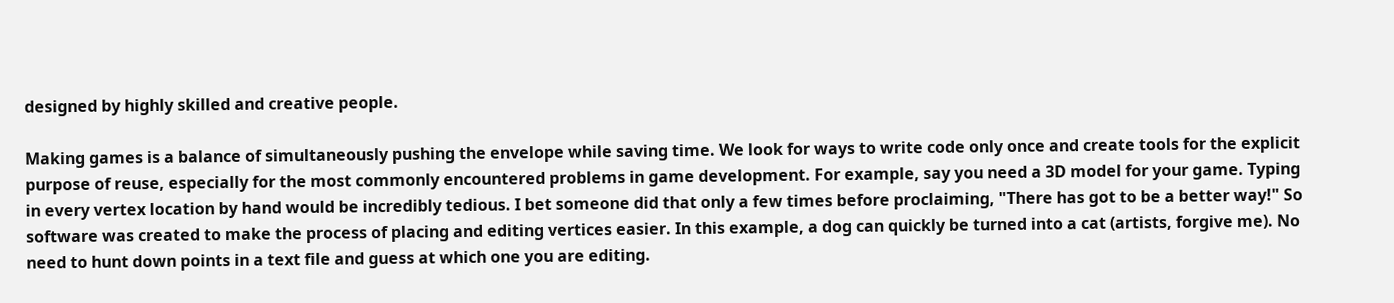designed by highly skilled and creative people.

Making games is a balance of simultaneously pushing the envelope while saving time. We look for ways to write code only once and create tools for the explicit purpose of reuse, especially for the most commonly encountered problems in game development. For example, say you need a 3D model for your game. Typing in every vertex location by hand would be incredibly tedious. I bet someone did that only a few times before proclaiming, "There has got to be a better way!" So software was created to make the process of placing and editing vertices easier. In this example, a dog can quickly be turned into a cat (artists, forgive me). No need to hunt down points in a text file and guess at which one you are editing.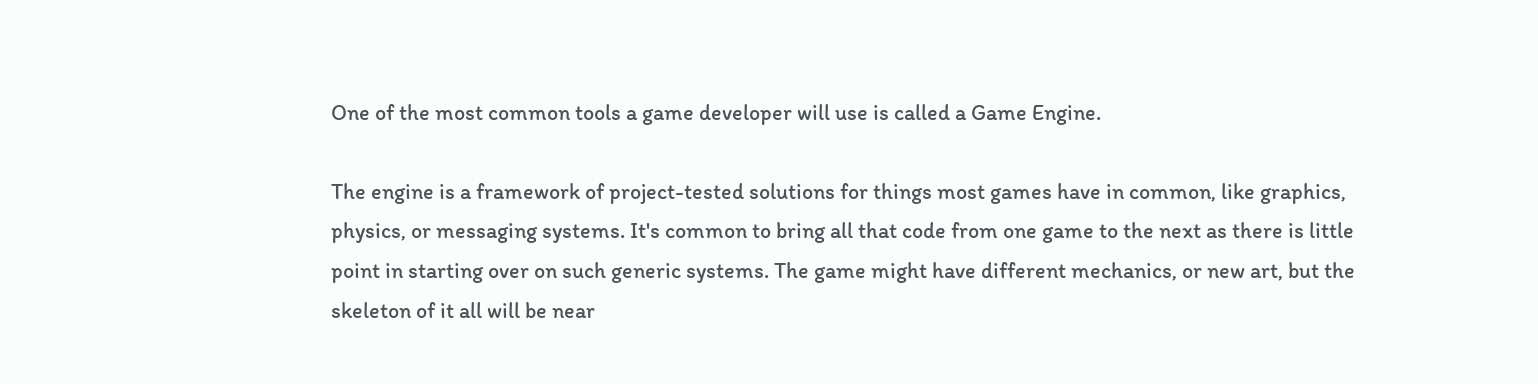One of the most common tools a game developer will use is called a Game Engine.

The engine is a framework of project-tested solutions for things most games have in common, like graphics, physics, or messaging systems. It's common to bring all that code from one game to the next as there is little point in starting over on such generic systems. The game might have different mechanics, or new art, but the skeleton of it all will be near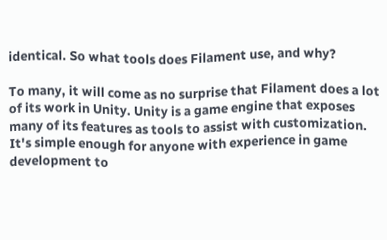identical. So what tools does Filament use, and why?

To many, it will come as no surprise that Filament does a lot of its work in Unity. Unity is a game engine that exposes many of its features as tools to assist with customization. It's simple enough for anyone with experience in game development to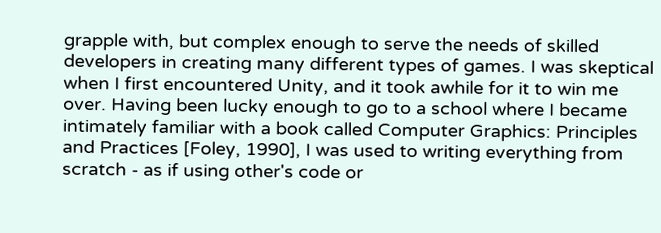grapple with, but complex enough to serve the needs of skilled developers in creating many different types of games. I was skeptical when I first encountered Unity, and it took awhile for it to win me over. Having been lucky enough to go to a school where I became intimately familiar with a book called Computer Graphics: Principles and Practices [Foley, 1990], I was used to writing everything from scratch - as if using other's code or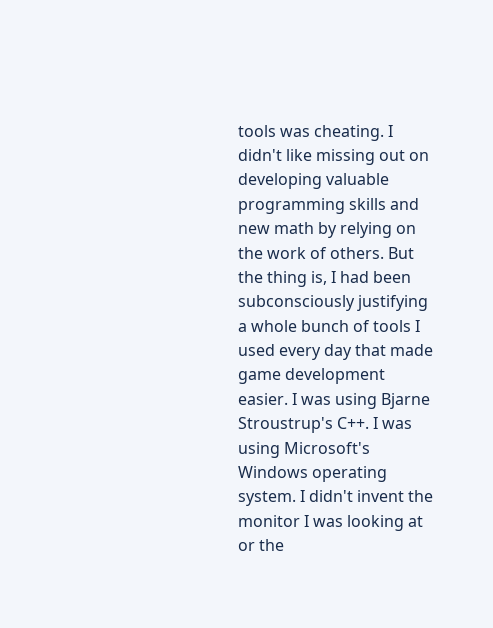tools was cheating. I didn't like missing out on developing valuable programming skills and new math by relying on the work of others. But the thing is, I had been subconsciously justifying a whole bunch of tools I used every day that made game development easier. I was using Bjarne Stroustrup's C++. I was using Microsoft's Windows operating system. I didn't invent the monitor I was looking at or the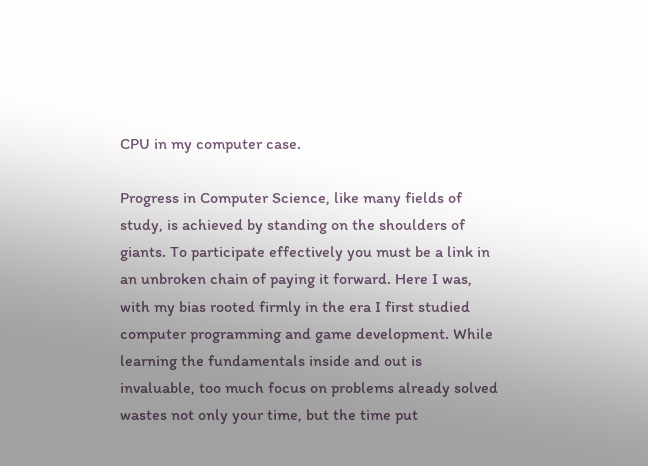CPU in my computer case.

Progress in Computer Science, like many fields of study, is achieved by standing on the shoulders of giants. To participate effectively you must be a link in an unbroken chain of paying it forward. Here I was, with my bias rooted firmly in the era I first studied computer programming and game development. While learning the fundamentals inside and out is invaluable, too much focus on problems already solved wastes not only your time, but the time put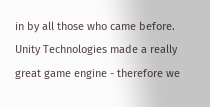in by all those who came before. Unity Technologies made a really great game engine - therefore we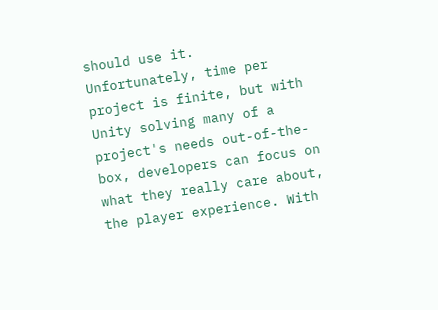should use it. Unfortunately, time per project is finite, but with Unity solving many of a project's needs out-of-the-box, developers can focus on what they really care about, the player experience. With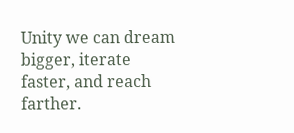Unity we can dream bigger, iterate faster, and reach farther.